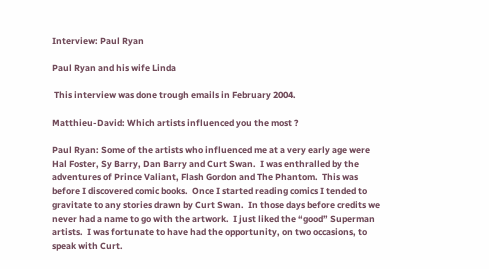Interview: Paul Ryan

Paul Ryan and his wife Linda

 This interview was done trough emails in February 2004.

Matthieu-David: Which artists influenced you the most ?

Paul Ryan: Some of the artists who influenced me at a very early age were Hal Foster, Sy Barry, Dan Barry and Curt Swan.  I was enthralled by the adventures of Prince Valiant, Flash Gordon and The Phantom.  This was before I discovered comic books.  Once I started reading comics I tended to gravitate to any stories drawn by Curt Swan.  In those days before credits we never had a name to go with the artwork.  I just liked the “good” Superman artists.  I was fortunate to have had the opportunity, on two occasions, to speak with Curt.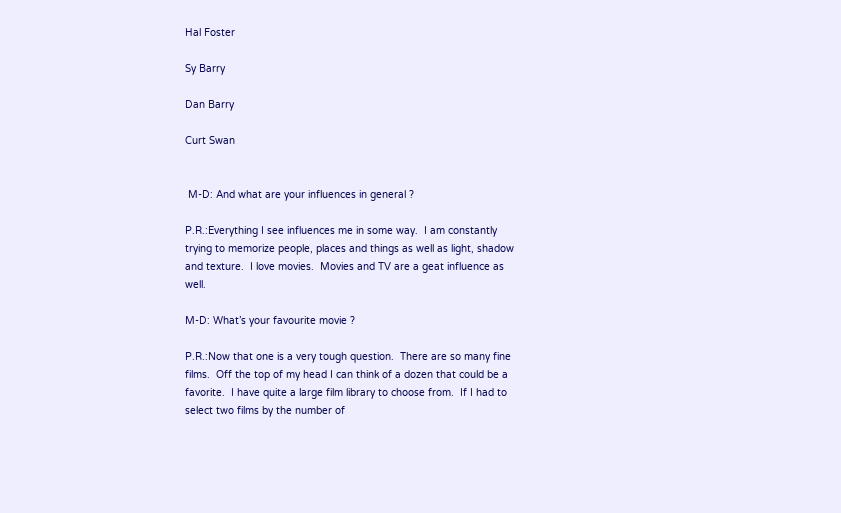Hal Foster

Sy Barry

Dan Barry

Curt Swan


 M-D: And what are your influences in general ?

P.R.:Everything I see influences me in some way.  I am constantly trying to memorize people, places and things as well as light, shadow and texture.  I love movies.  Movies and TV are a geat influence as well.

M-D: What’s your favourite movie ?

P.R.:Now that one is a very tough question.  There are so many fine films.  Off the top of my head I can think of a dozen that could be a favorite.  I have quite a large film library to choose from.  If I had to select two films by the number of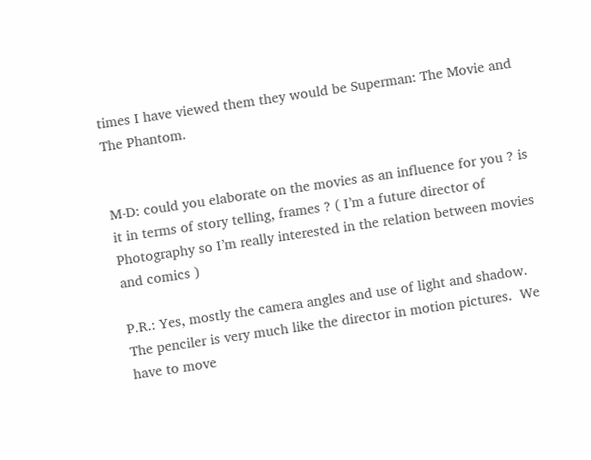times I have viewed them they would be Superman: The Movie and The Phantom.


M-D: could you elaborate on the movies as an influence for you ? is it in terms of story telling, frames ? ( I’m a future director of Photography so I’m really interested in the relation between movies and comics )

P.R.: Yes, mostly the camera angles and use of light and shadow.  The penciler is very much like the director in motion pictures.  We have to move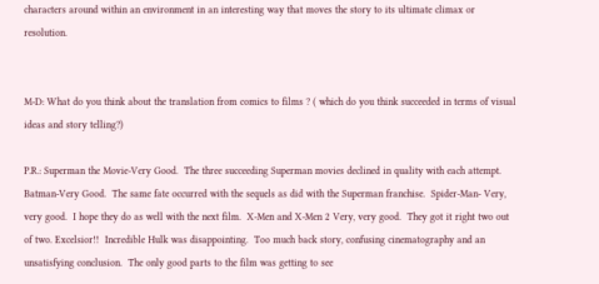characters around within an environment in an interesting way that moves the story to its ultimate climax or resolution.


M-D: What do you think about the translation from comics to films ? ( which do you think succeeded in terms of visual ideas and story telling?)

P.R.: Superman the Movie-Very Good.  The three succeeding Superman movies declined in quality with each attempt.  Batman-Very Good.  The same fate occurred with the sequels as did with the Superman franchise.  Spider-Man- Very, very good.  I hope they do as well with the next film.  X-Men and X-Men 2 Very, very good.  They got it right two out of two. Excelsior!!  Incredible Hulk was disappointing.  Too much back story, confusing cinematography and an unsatisfying conclusion.  The only good parts to the film was getting to see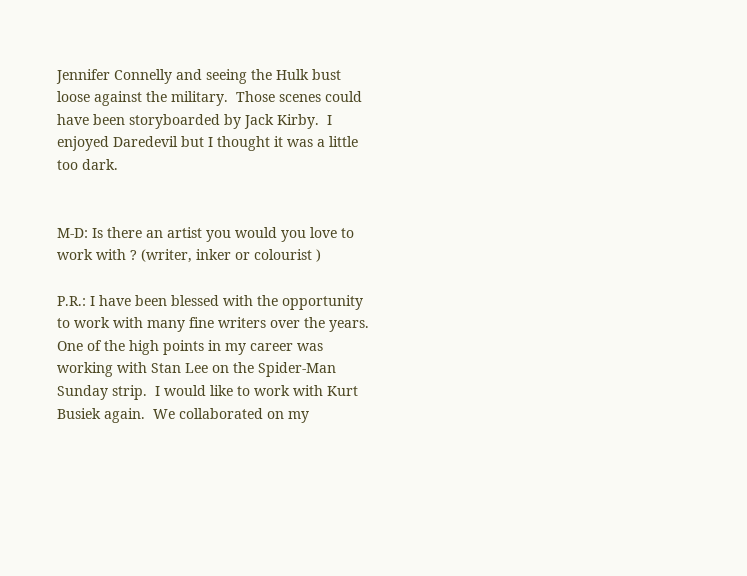Jennifer Connelly and seeing the Hulk bust loose against the military.  Those scenes could have been storyboarded by Jack Kirby.  I enjoyed Daredevil but I thought it was a little too dark.


M-D: Is there an artist you would you love to work with ? (writer, inker or colourist )

P.R.: I have been blessed with the opportunity to work with many fine writers over the years.  One of the high points in my career was working with Stan Lee on the Spider-Man Sunday strip.  I would like to work with Kurt Busiek again.  We collaborated on my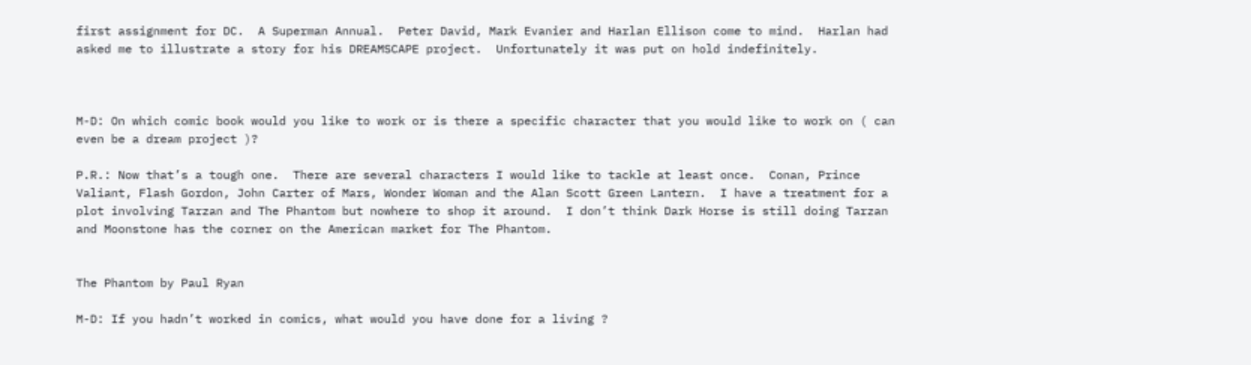first assignment for DC.  A Superman Annual.  Peter David, Mark Evanier and Harlan Ellison come to mind.  Harlan had asked me to illustrate a story for his DREAMSCAPE project.  Unfortunately it was put on hold indefinitely.



M-D: On which comic book would you like to work or is there a specific character that you would like to work on ( can even be a dream project )?

P.R.: Now that’s a tough one.  There are several characters I would like to tackle at least once.  Conan, Prince Valiant, Flash Gordon, John Carter of Mars, Wonder Woman and the Alan Scott Green Lantern.  I have a treatment for a plot involving Tarzan and The Phantom but nowhere to shop it around.  I don’t think Dark Horse is still doing Tarzan and Moonstone has the corner on the American market for The Phantom.


The Phantom by Paul Ryan

M-D: If you hadn’t worked in comics, what would you have done for a living ?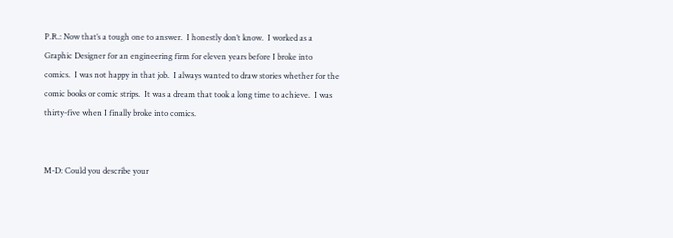P.R.: Now that’s a tough one to answer.  I honestly don’t know.  I worked as a Graphic Designer for an engineering firm for eleven years before I broke into comics.  I was not happy in that job.  I always wanted to draw stories whether for the comic books or comic strips.  It was a dream that took a long time to achieve.  I was thirty-five when I finally broke into comics.


M-D: Could you describe your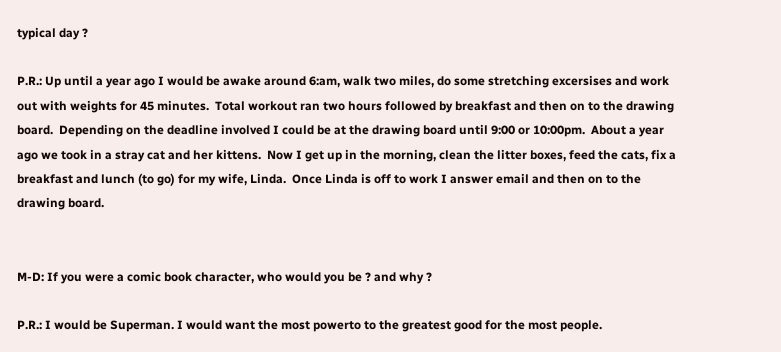typical day ?

P.R.: Up until a year ago I would be awake around 6:am, walk two miles, do some stretching excersises and work out with weights for 45 minutes.  Total workout ran two hours followed by breakfast and then on to the drawing board.  Depending on the deadline involved I could be at the drawing board until 9:00 or 10:00pm.  About a year ago we took in a stray cat and her kittens.  Now I get up in the morning, clean the litter boxes, feed the cats, fix a breakfast and lunch (to go) for my wife, Linda.  Once Linda is off to work I answer email and then on to the drawing board.


M-D: If you were a comic book character, who would you be ? and why ?

P.R.: I would be Superman. I would want the most powerto to the greatest good for the most people.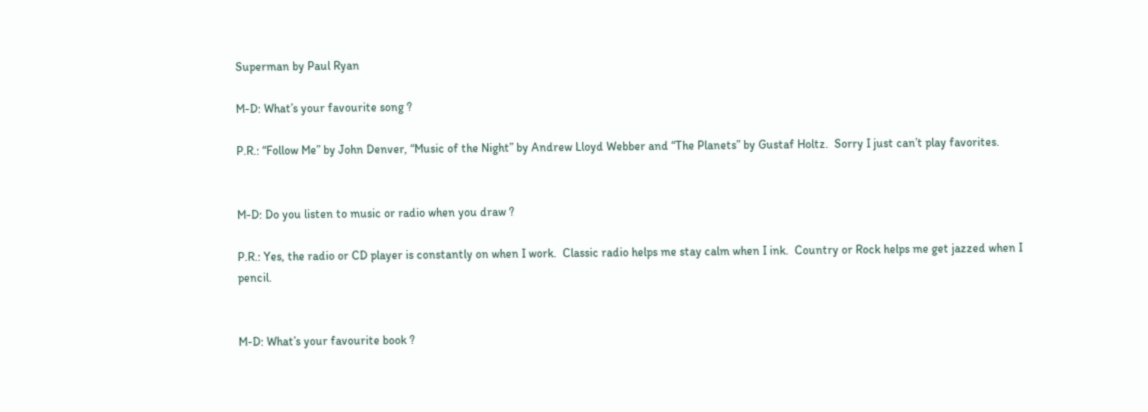Superman by Paul Ryan

M-D: What’s your favourite song ?

P.R.: “Follow Me” by John Denver, “Music of the Night” by Andrew Lloyd Webber and “The Planets” by Gustaf Holtz.  Sorry I just can’t play favorites.


M-D: Do you listen to music or radio when you draw ?

P.R.: Yes, the radio or CD player is constantly on when I work.  Classic radio helps me stay calm when I ink.  Country or Rock helps me get jazzed when I pencil.


M-D: What’s your favourite book ?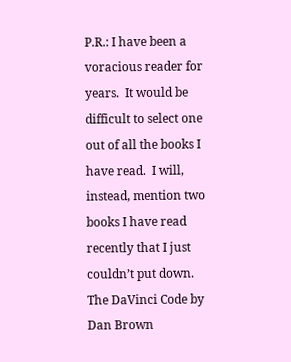P.R.: I have been a voracious reader for years.  It would be difficult to select one out of all the books I have read.  I will, instead, mention two books I have read recently that I just couldn’t put down.  The DaVinci Code by Dan Brown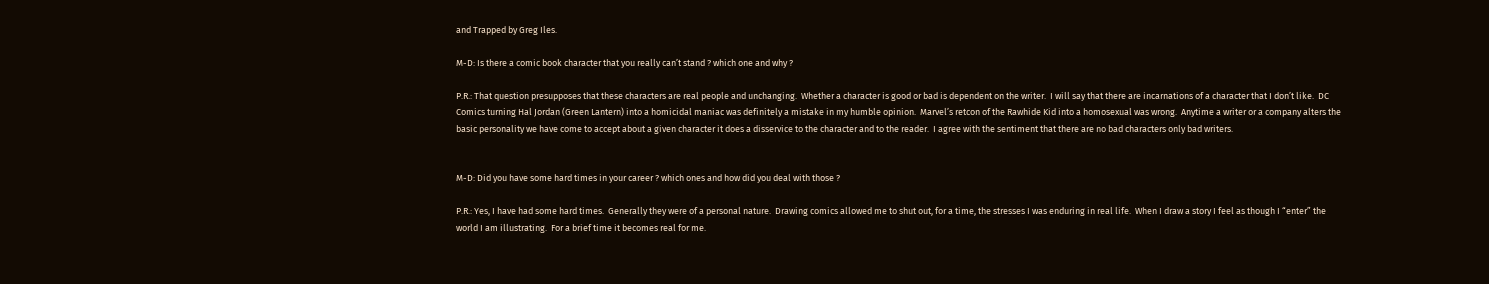and Trapped by Greg Iles.

M-D: Is there a comic book character that you really can’t stand ? which one and why ?

P.R.: That question presupposes that these characters are real people and unchanging.  Whether a character is good or bad is dependent on the writer.  I will say that there are incarnations of a character that I don’t like.  DC Comics turning Hal Jordan (Green Lantern) into a homicidal maniac was definitely a mistake in my humble opinion.  Marvel’s retcon of the Rawhide Kid into a homosexual was wrong.  Anytime a writer or a company alters the basic personality we have come to accept about a given character it does a disservice to the character and to the reader.  I agree with the sentiment that there are no bad characters only bad writers.


M-D: Did you have some hard times in your career ? which ones and how did you deal with those ?

P.R.: Yes, I have had some hard times.  Generally they were of a personal nature.  Drawing comics allowed me to shut out, for a time, the stresses I was enduring in real life.  When I draw a story I feel as though I “enter” the world I am illustrating.  For a brief time it becomes real for me.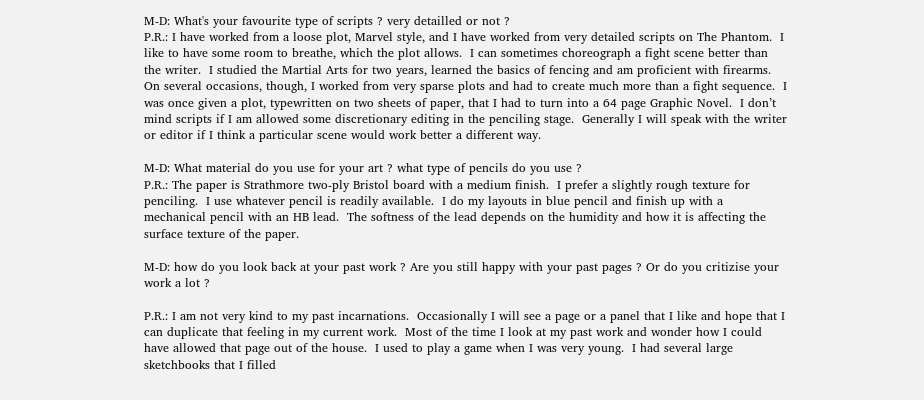M-D: What's your favourite type of scripts ? very detailled or not ?
P.R.: I have worked from a loose plot, Marvel style, and I have worked from very detailed scripts on The Phantom.  I like to have some room to breathe, which the plot allows.  I can sometimes choreograph a fight scene better than the writer.  I studied the Martial Arts for two years, learned the basics of fencing and am proficient with firearms.  On several occasions, though, I worked from very sparse plots and had to create much more than a fight sequence.  I was once given a plot, typewritten on two sheets of paper, that I had to turn into a 64 page Graphic Novel.  I don’t mind scripts if I am allowed some discretionary editing in the penciling stage.  Generally I will speak with the writer or editor if I think a particular scene would work better a different way.

M-D: What material do you use for your art ? what type of pencils do you use ?
P.R.: The paper is Strathmore two-ply Bristol board with a medium finish.  I prefer a slightly rough texture for penciling.  I use whatever pencil is readily available.  I do my layouts in blue pencil and finish up with a mechanical pencil with an HB lead.  The softness of the lead depends on the humidity and how it is affecting the surface texture of the paper.

M-D: how do you look back at your past work ? Are you still happy with your past pages ? Or do you critizise your work a lot ?

P.R.: I am not very kind to my past incarnations.  Occasionally I will see a page or a panel that I like and hope that I can duplicate that feeling in my current work.  Most of the time I look at my past work and wonder how I could have allowed that page out of the house.  I used to play a game when I was very young.  I had several large sketchbooks that I filled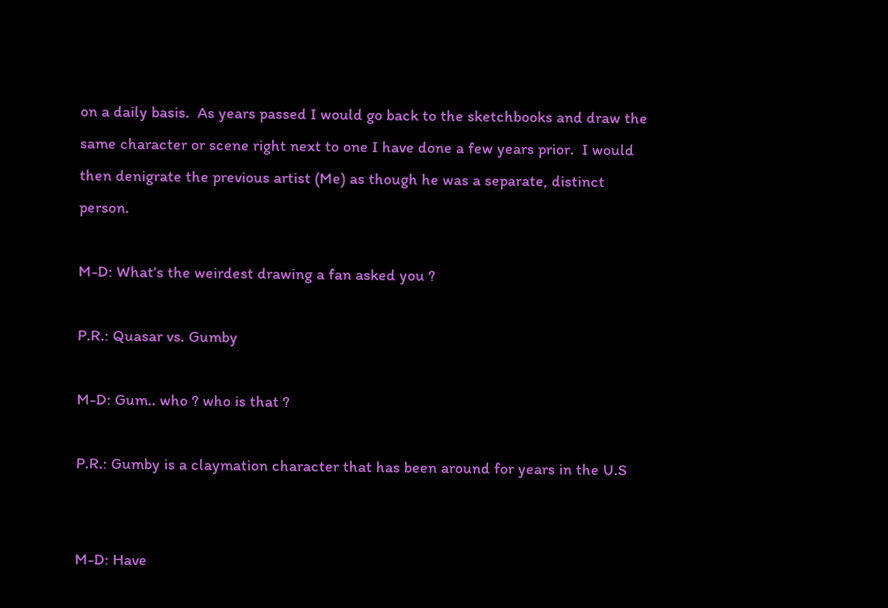on a daily basis.  As years passed I would go back to the sketchbooks and draw the same character or scene right next to one I have done a few years prior.  I would then denigrate the previous artist (Me) as though he was a separate, distinct person.

M-D: What’s the weirdest drawing a fan asked you ?

P.R.: Quasar vs. Gumby

M-D: Gum.. who ? who is that ?

P.R.: Gumby is a claymation character that has been around for years in the U.S


M-D: Have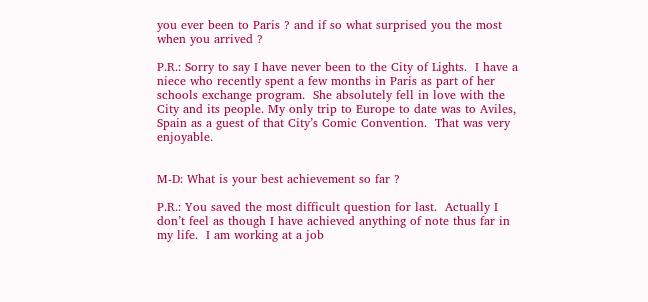you ever been to Paris ? and if so what surprised you the most when you arrived ?

P.R.: Sorry to say I have never been to the City of Lights.  I have a niece who recently spent a few months in Paris as part of her schools exchange program.  She absolutely fell in love with the City and its people. My only trip to Europe to date was to Aviles, Spain as a guest of that City’s Comic Convention.  That was very enjoyable.


M-D: What is your best achievement so far ?

P.R.: You saved the most difficult question for last.  Actually I don’t feel as though I have achieved anything of note thus far in my life.  I am working at a job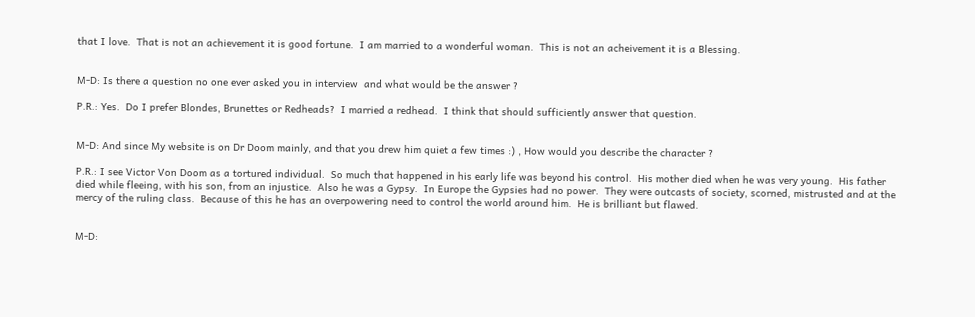that I love.  That is not an achievement it is good fortune.  I am married to a wonderful woman.  This is not an acheivement it is a Blessing.


M-D: Is there a question no one ever asked you in interview  and what would be the answer ?

P.R.: Yes.  Do I prefer Blondes, Brunettes or Redheads?  I married a redhead.  I think that should sufficiently answer that question.


M-D: And since My website is on Dr Doom mainly, and that you drew him quiet a few times :) , How would you describe the character ?

P.R.: I see Victor Von Doom as a tortured individual.  So much that happened in his early life was beyond his control.  His mother died when he was very young.  His father died while fleeing, with his son, from an injustice.  Also he was a Gypsy.  In Europe the Gypsies had no power.  They were outcasts of society, scorned, mistrusted and at the mercy of the ruling class.  Because of this he has an overpowering need to control the world around him.  He is brilliant but flawed.


M-D: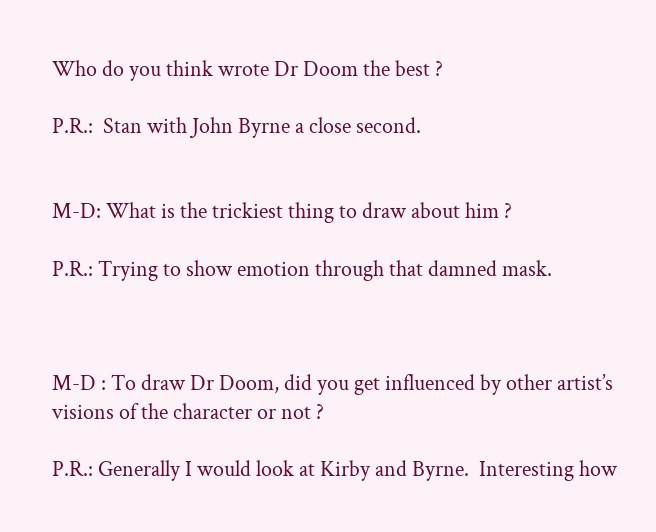Who do you think wrote Dr Doom the best ?

P.R.:  Stan with John Byrne a close second.


M-D: What is the trickiest thing to draw about him ?

P.R.: Trying to show emotion through that damned mask.



M-D : To draw Dr Doom, did you get influenced by other artist’s visions of the character or not ?

P.R.: Generally I would look at Kirby and Byrne.  Interesting how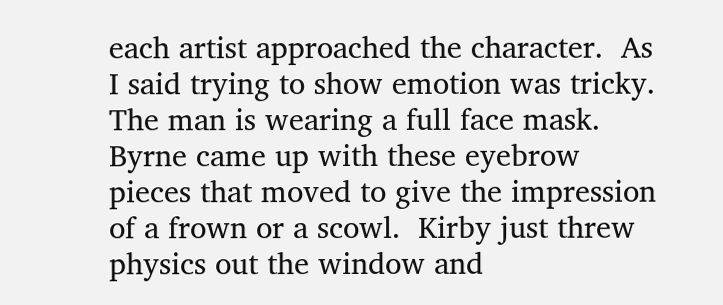each artist approached the character.  As I said trying to show emotion was tricky.  The man is wearing a full face mask.  Byrne came up with these eyebrow pieces that moved to give the impression of a frown or a scowl.  Kirby just threw physics out the window and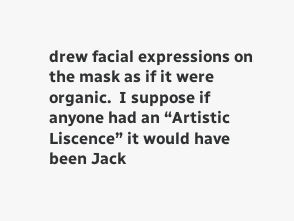drew facial expressions on the mask as if it were organic.  I suppose if anyone had an “Artistic Liscence” it would have been Jack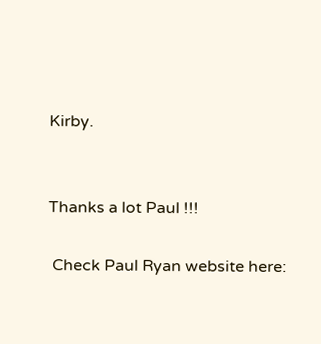Kirby.


Thanks a lot Paul !!!

 Check Paul Ryan website here: